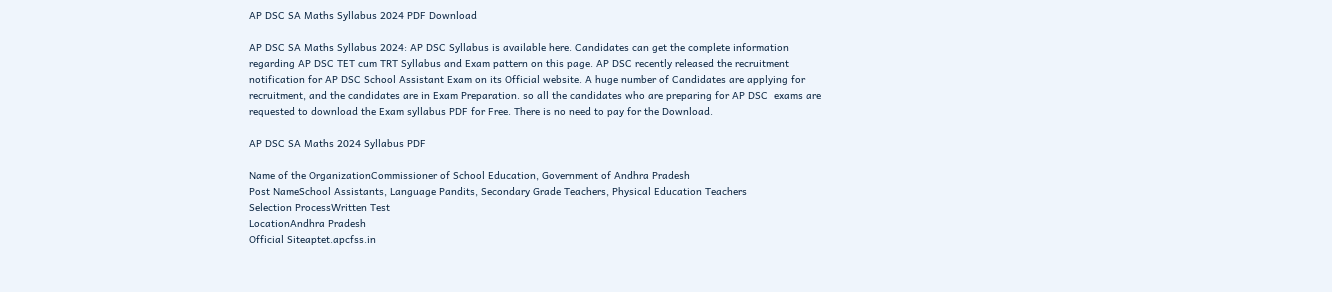AP DSC SA Maths Syllabus 2024 PDF Download

AP DSC SA Maths Syllabus 2024: AP DSC Syllabus is available here. Candidates can get the complete information regarding AP DSC TET cum TRT Syllabus and Exam pattern on this page. AP DSC recently released the recruitment notification for AP DSC School Assistant Exam on its Official website. A huge number of Candidates are applying for recruitment, and the candidates are in Exam Preparation. so all the candidates who are preparing for AP DSC  exams are requested to download the Exam syllabus PDF for Free. There is no need to pay for the Download.

AP DSC SA Maths 2024 Syllabus PDF

Name of the OrganizationCommissioner of School Education, Government of Andhra Pradesh
Post NameSchool Assistants, Language Pandits, Secondary Grade Teachers, Physical Education Teachers
Selection ProcessWritten Test
LocationAndhra Pradesh
Official Siteaptet.apcfss.in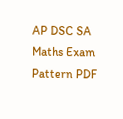AP DSC SA Maths Exam Pattern PDF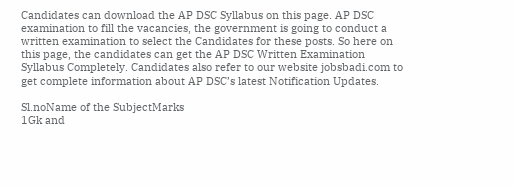Candidates can download the AP DSC Syllabus on this page. AP DSC examination to fill the vacancies, the government is going to conduct a written examination to select the Candidates for these posts. So here on this page, the candidates can get the AP DSC Written Examination Syllabus Completely. Candidates also refer to our website jobsbadi.com to get complete information about AP DSC’s latest Notification Updates.

Sl.noName of the SubjectMarks
1Gk and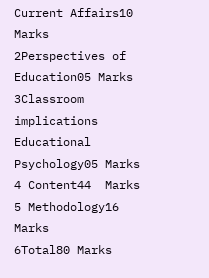Current Affairs10 Marks
2Perspectives of Education05 Marks
3Classroom implications Educational Psychology05 Marks
4 Content44  Marks
5 Methodology16 Marks
6Total80 Marks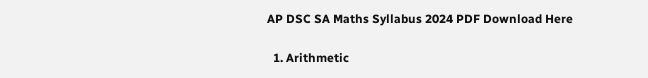AP DSC SA Maths Syllabus 2024 PDF Download Here

  1. Arithmetic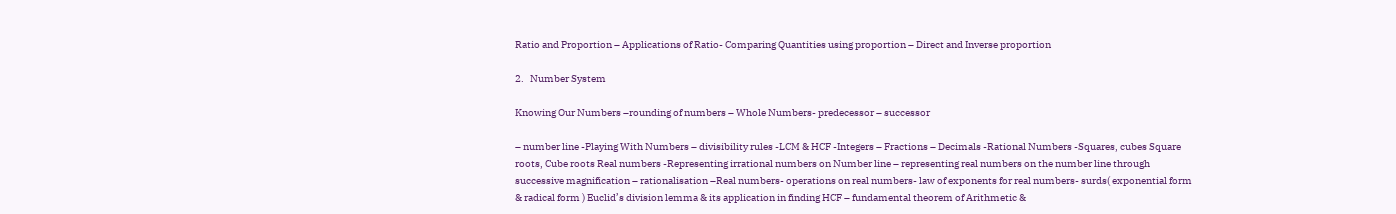Ratio and Proportion – Applications of Ratio- Comparing Quantities using proportion – Direct and Inverse proportion

2.   Number System

Knowing Our Numbers –rounding of numbers – Whole Numbers- predecessor – successor

– number line -Playing With Numbers – divisibility rules -LCM & HCF -Integers – Fractions – Decimals -Rational Numbers -Squares, cubes Square roots, Cube roots Real numbers -Representing irrational numbers on Number line – representing real numbers on the number line through successive magnification – rationalisation –Real numbers- operations on real numbers- law of exponents for real numbers- surds( exponential form & radical form ) Euclid’s division lemma & its application in finding HCF – fundamental theorem of Arithmetic &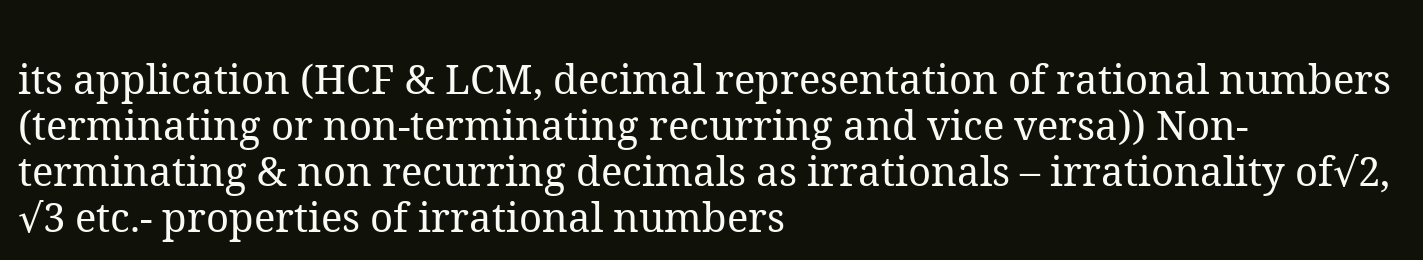its application (HCF & LCM, decimal representation of rational numbers (terminating or non-terminating recurring and vice versa)) Non-terminating & non recurring decimals as irrationals – irrationality of√2, √3 etc.- properties of irrational numbers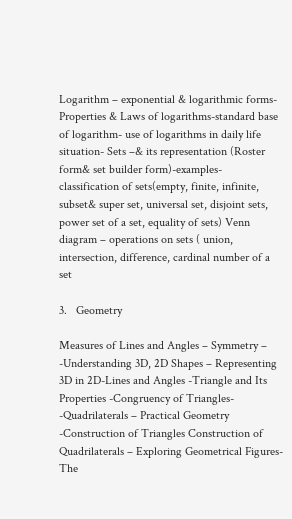Logarithm – exponential & logarithmic forms-Properties & Laws of logarithms-standard base of logarithm- use of logarithms in daily life situation- Sets –& its representation (Roster form& set builder form)-examples- classification of sets(empty, finite, infinite, subset& super set, universal set, disjoint sets, power set of a set, equality of sets) Venn diagram – operations on sets ( union, intersection, difference, cardinal number of a set

3.   Geometry

Measures of Lines and Angles – Symmetry – -Understanding 3D, 2D Shapes – Representing 3D in 2D-Lines and Angles -Triangle and Its Properties -Congruency of Triangles- -Quadrilaterals – Practical Geometry -Construction of Triangles Construction of Quadrilaterals – Exploring Geometrical Figures- The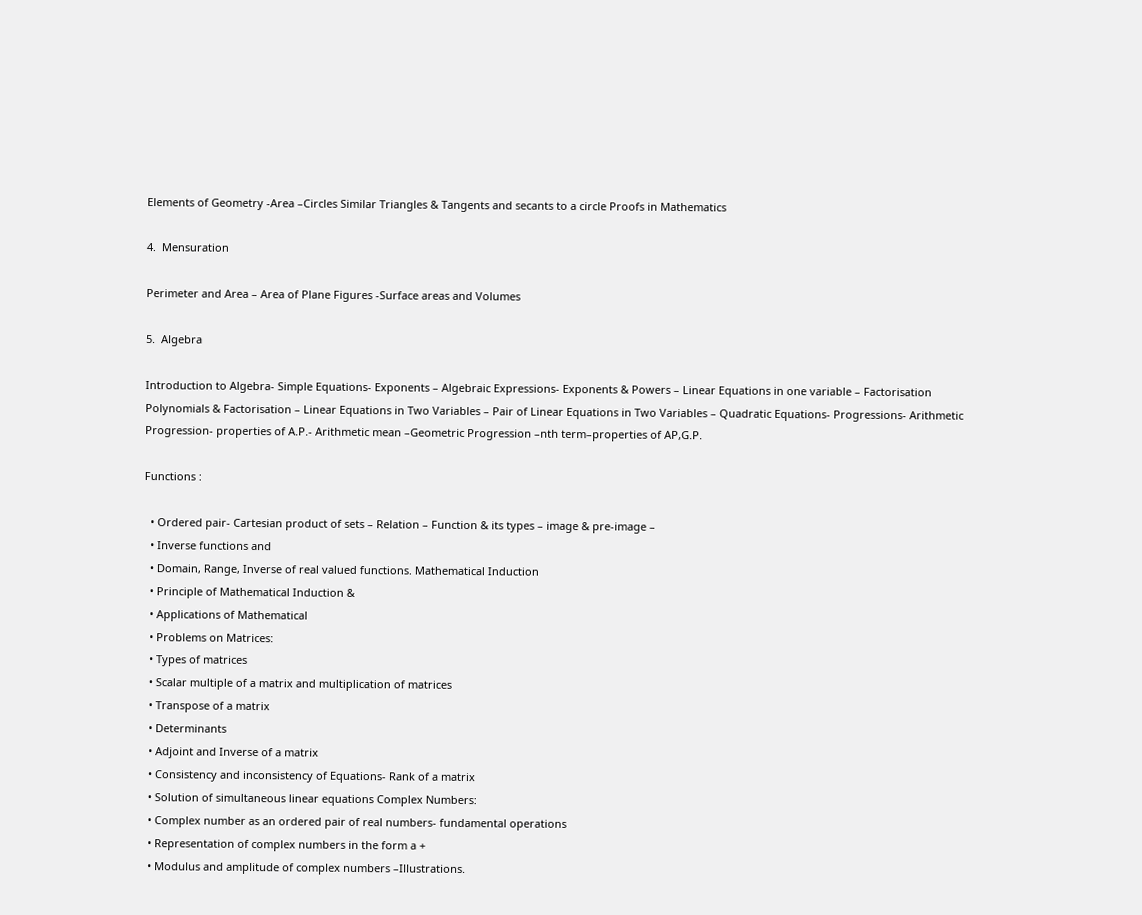Elements of Geometry -Area –Circles Similar Triangles & Tangents and secants to a circle Proofs in Mathematics

4.  Mensuration

Perimeter and Area – Area of Plane Figures -Surface areas and Volumes

5.  Algebra

Introduction to Algebra- Simple Equations- Exponents – Algebraic Expressions- Exponents & Powers – Linear Equations in one variable – Factorisation Polynomials & Factorisation – Linear Equations in Two Variables – Pair of Linear Equations in Two Variables – Quadratic Equations- Progressions- Arithmetic Progression- properties of A.P.- Arithmetic mean –Geometric Progression –nth term–properties of AP,G.P.

Functions :

  • Ordered pair- Cartesian product of sets – Relation – Function & its types – image & pre-image –
  • Inverse functions and
  • Domain, Range, Inverse of real valued functions. Mathematical Induction
  • Principle of Mathematical Induction &
  • Applications of Mathematical
  • Problems on Matrices:
  • Types of matrices
  • Scalar multiple of a matrix and multiplication of matrices
  • Transpose of a matrix
  • Determinants
  • Adjoint and Inverse of a matrix
  • Consistency and inconsistency of Equations- Rank of a matrix
  • Solution of simultaneous linear equations Complex Numbers:
  • Complex number as an ordered pair of real numbers- fundamental operations
  • Representation of complex numbers in the form a +
  • Modulus and amplitude of complex numbers –Illustrations.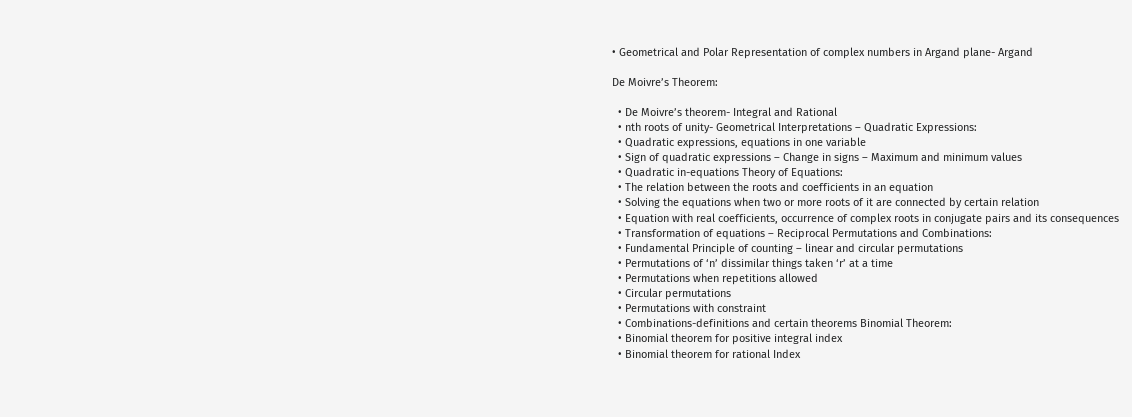• Geometrical and Polar Representation of complex numbers in Argand plane- Argand

De Moivre’s Theorem:

  • De Moivre’s theorem- Integral and Rational
  • nth roots of unity- Geometrical Interpretations – Quadratic Expressions:
  • Quadratic expressions, equations in one variable
  • Sign of quadratic expressions – Change in signs – Maximum and minimum values
  • Quadratic in-equations Theory of Equations:
  • The relation between the roots and coefficients in an equation
  • Solving the equations when two or more roots of it are connected by certain relation
  • Equation with real coefficients, occurrence of complex roots in conjugate pairs and its consequences
  • Transformation of equations – Reciprocal Permutations and Combinations:
  • Fundamental Principle of counting – linear and circular permutations
  • Permutations of ‘n’ dissimilar things taken ‘r’ at a time
  • Permutations when repetitions allowed
  • Circular permutations
  • Permutations with constraint
  • Combinations-definitions and certain theorems Binomial Theorem:
  • Binomial theorem for positive integral index
  • Binomial theorem for rational Index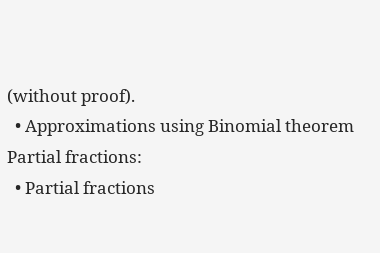(without proof).
  • Approximations using Binomial theorem Partial fractions:
  • Partial fractions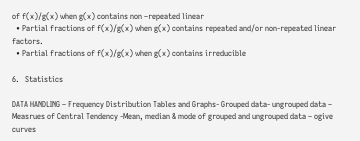of f(x)/g(x) when g(x) contains non –repeated linear
  • Partial fractions of f(x)/g(x) when g(x) contains repeated and/or non-repeated linear factors.
  • Partial fractions of f(x)/g(x) when g(x) contains irreducible

6.   Statistics

DATA HANDLING – Frequency Distribution Tables and Graphs- Grouped data- ungrouped data – Measrues of Central Tendency -Mean, median & mode of grouped and ungrouped data – ogive curves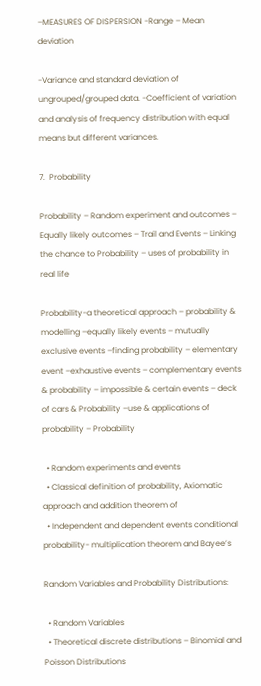–MEASURES OF DISPERSION -Range – Mean deviation

-Variance and standard deviation of ungrouped/grouped data. -Coefficient of variation and analysis of frequency distribution with equal means but different variances.

7.  Probability

Probability – Random experiment and outcomes – Equally likely outcomes – Trail and Events – Linking the chance to Probability – uses of probability in real life

Probability-a theoretical approach – probability & modelling –equally likely events – mutually exclusive events –finding probability – elementary event –exhaustive events – complementary events & probability – impossible & certain events – deck of cars & Probability –use & applications of probability – Probability

  • Random experiments and events
  • Classical definition of probability, Axiomatic approach and addition theorem of
  • Independent and dependent events conditional probability- multiplication theorem and Bayee’s

Random Variables and Probability Distributions:

  • Random Variables
  • Theoretical discrete distributions – Binomial and Poisson Distributions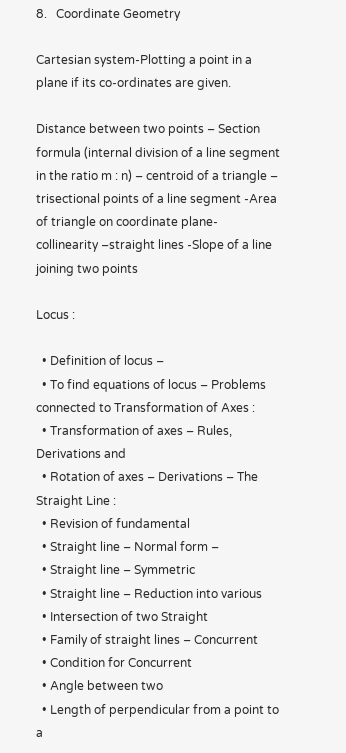8.   Coordinate Geometry

Cartesian system-Plotting a point in a plane if its co-ordinates are given.

Distance between two points – Section formula (internal division of a line segment in the ratio m : n) – centroid of a triangle – trisectional points of a line segment -Area of triangle on coordinate plane- collinearity –straight lines -Slope of a line joining two points

Locus :

  • Definition of locus –
  • To find equations of locus – Problems connected to Transformation of Axes :
  • Transformation of axes – Rules, Derivations and
  • Rotation of axes – Derivations – The Straight Line :
  • Revision of fundamental
  • Straight line – Normal form –
  • Straight line – Symmetric
  • Straight line – Reduction into various
  • Intersection of two Straight
  • Family of straight lines – Concurrent
  • Condition for Concurrent
  • Angle between two
  • Length of perpendicular from a point to a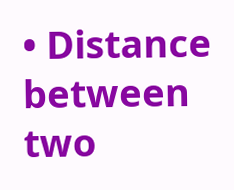• Distance between two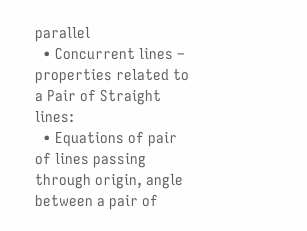parallel
  • Concurrent lines – properties related to a Pair of Straight lines:
  • Equations of pair of lines passing through origin, angle between a pair of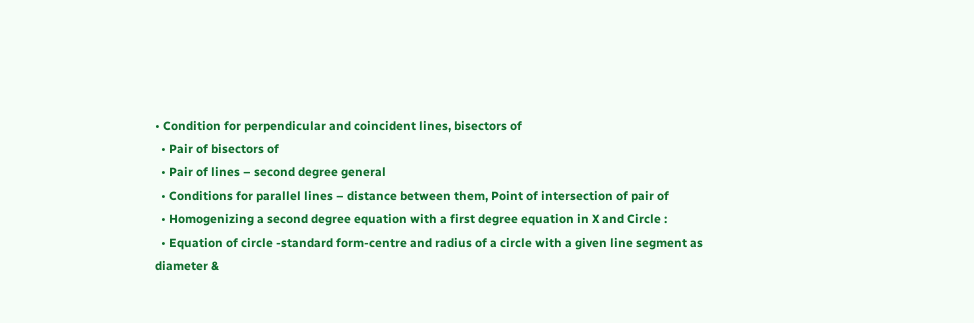• Condition for perpendicular and coincident lines, bisectors of
  • Pair of bisectors of
  • Pair of lines – second degree general
  • Conditions for parallel lines – distance between them, Point of intersection of pair of
  • Homogenizing a second degree equation with a first degree equation in X and Circle :
  • Equation of circle -standard form-centre and radius of a circle with a given line segment as diameter &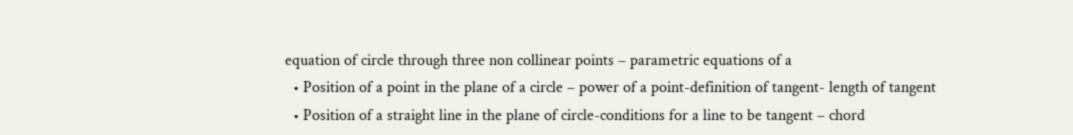equation of circle through three non collinear points – parametric equations of a
  • Position of a point in the plane of a circle – power of a point-definition of tangent- length of tangent
  • Position of a straight line in the plane of circle-conditions for a line to be tangent – chord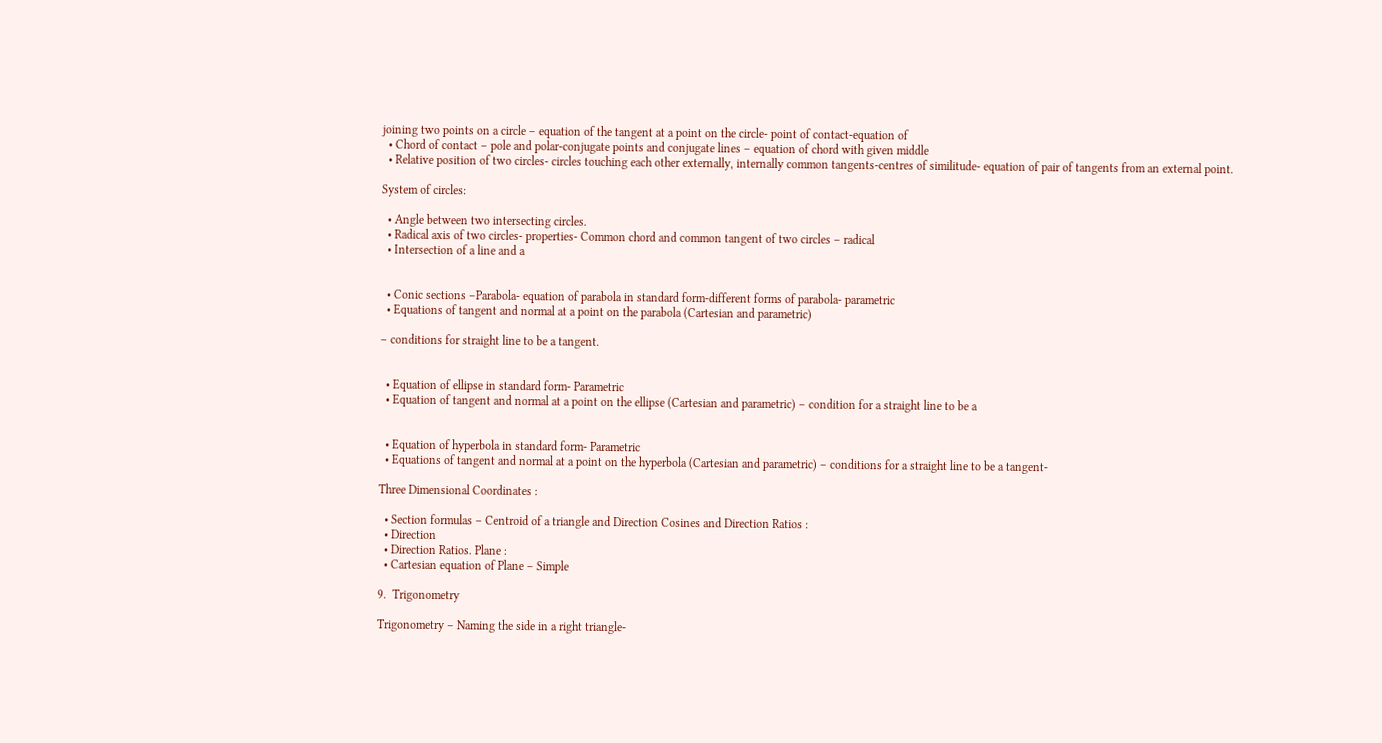joining two points on a circle – equation of the tangent at a point on the circle- point of contact-equation of
  • Chord of contact – pole and polar-conjugate points and conjugate lines – equation of chord with given middle
  • Relative position of two circles- circles touching each other externally, internally common tangents-centres of similitude- equation of pair of tangents from an external point.

System of circles:

  • Angle between two intersecting circles.
  • Radical axis of two circles- properties- Common chord and common tangent of two circles – radical
  • Intersection of a line and a


  • Conic sections –Parabola- equation of parabola in standard form-different forms of parabola- parametric
  • Equations of tangent and normal at a point on the parabola (Cartesian and parametric)

– conditions for straight line to be a tangent.


  • Equation of ellipse in standard form- Parametric
  • Equation of tangent and normal at a point on the ellipse (Cartesian and parametric) – condition for a straight line to be a


  • Equation of hyperbola in standard form- Parametric
  • Equations of tangent and normal at a point on the hyperbola (Cartesian and parametric) – conditions for a straight line to be a tangent-

Three Dimensional Coordinates :

  • Section formulas – Centroid of a triangle and Direction Cosines and Direction Ratios :
  • Direction
  • Direction Ratios. Plane :
  • Cartesian equation of Plane – Simple

9.  Trigonometry

Trigonometry – Naming the side in a right triangle-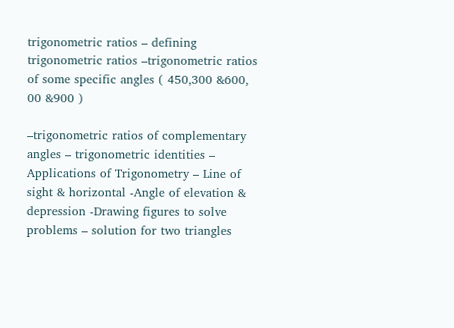trigonometric ratios – defining trigonometric ratios –trigonometric ratios of some specific angles ( 450,300 &600, 00 &900 )

–trigonometric ratios of complementary angles – trigonometric identities – Applications of Trigonometry – Line of sight & horizontal -Angle of elevation & depression -Drawing figures to solve problems – solution for two triangles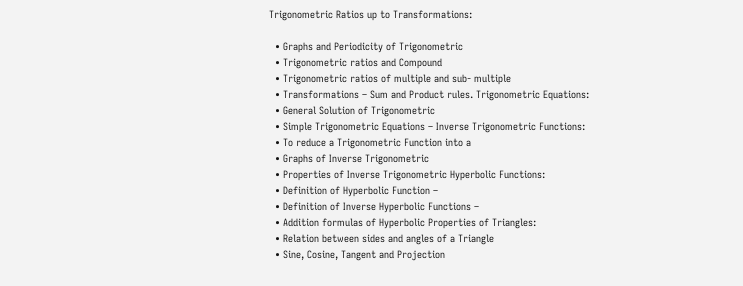Trigonometric Ratios up to Transformations:

  • Graphs and Periodicity of Trigonometric
  • Trigonometric ratios and Compound
  • Trigonometric ratios of multiple and sub- multiple
  • Transformations – Sum and Product rules. Trigonometric Equations:
  • General Solution of Trigonometric
  • Simple Trigonometric Equations – Inverse Trigonometric Functions:
  • To reduce a Trigonometric Function into a
  • Graphs of Inverse Trigonometric
  • Properties of Inverse Trigonometric Hyperbolic Functions:
  • Definition of Hyperbolic Function –
  • Definition of Inverse Hyperbolic Functions –
  • Addition formulas of Hyperbolic Properties of Triangles:
  • Relation between sides and angles of a Triangle
  • Sine, Cosine, Tangent and Projection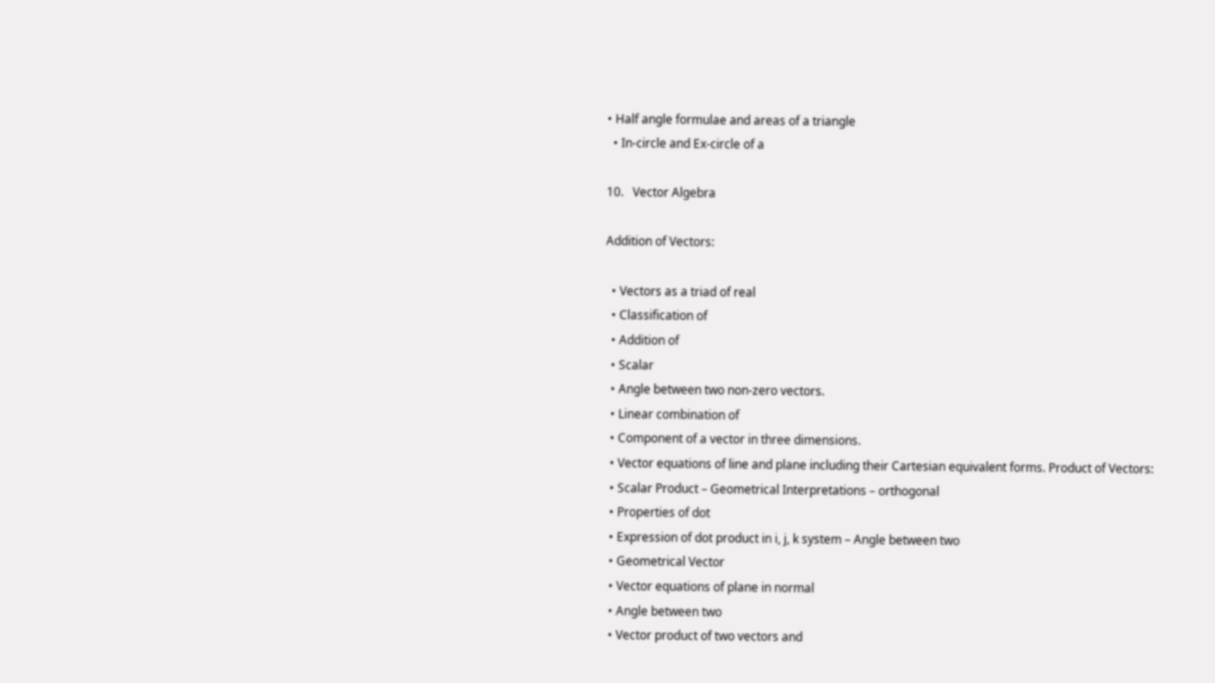• Half angle formulae and areas of a triangle
  • In-circle and Ex-circle of a

10.   Vector Algebra

Addition of Vectors:

  • Vectors as a triad of real
  • Classification of
  • Addition of
  • Scalar
  • Angle between two non-zero vectors.
  • Linear combination of
  • Component of a vector in three dimensions.
  • Vector equations of line and plane including their Cartesian equivalent forms. Product of Vectors:
  • Scalar Product – Geometrical Interpretations – orthogonal
  • Properties of dot
  • Expression of dot product in i, j, k system – Angle between two
  • Geometrical Vector
  • Vector equations of plane in normal
  • Angle between two
  • Vector product of two vectors and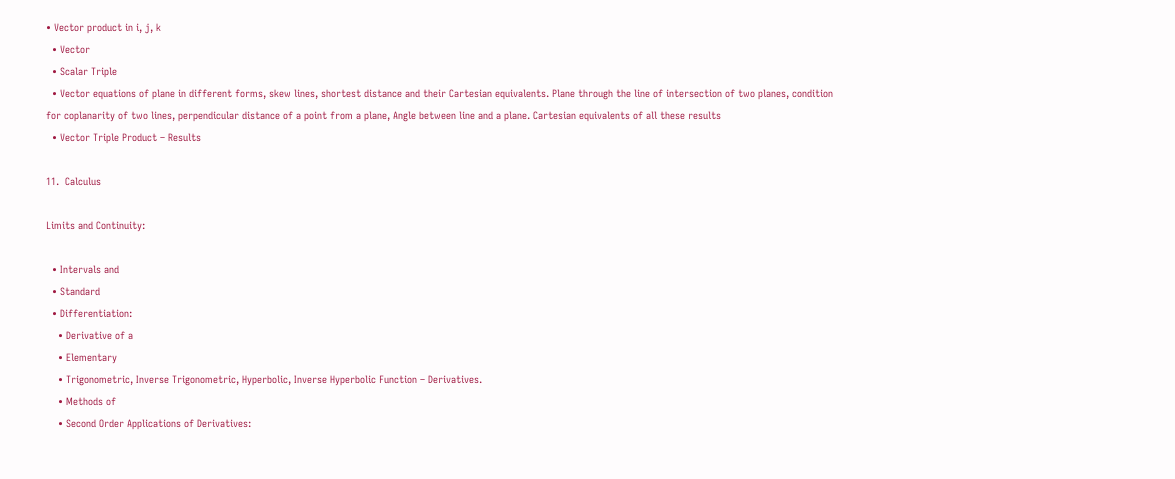• Vector product in i, j, k
  • Vector
  • Scalar Triple
  • Vector equations of plane in different forms, skew lines, shortest distance and their Cartesian equivalents. Plane through the line of intersection of two planes, condition for coplanarity of two lines, perpendicular distance of a point from a plane, Angle between line and a plane. Cartesian equivalents of all these results
  • Vector Triple Product – Results

11.  Calculus

Limits and Continuity:

  • Intervals and
  • Standard
  • Differentiation:
    • Derivative of a
    • Elementary
    • Trigonometric, Inverse Trigonometric, Hyperbolic, Inverse Hyperbolic Function – Derivatives.
    • Methods of
    • Second Order Applications of Derivatives: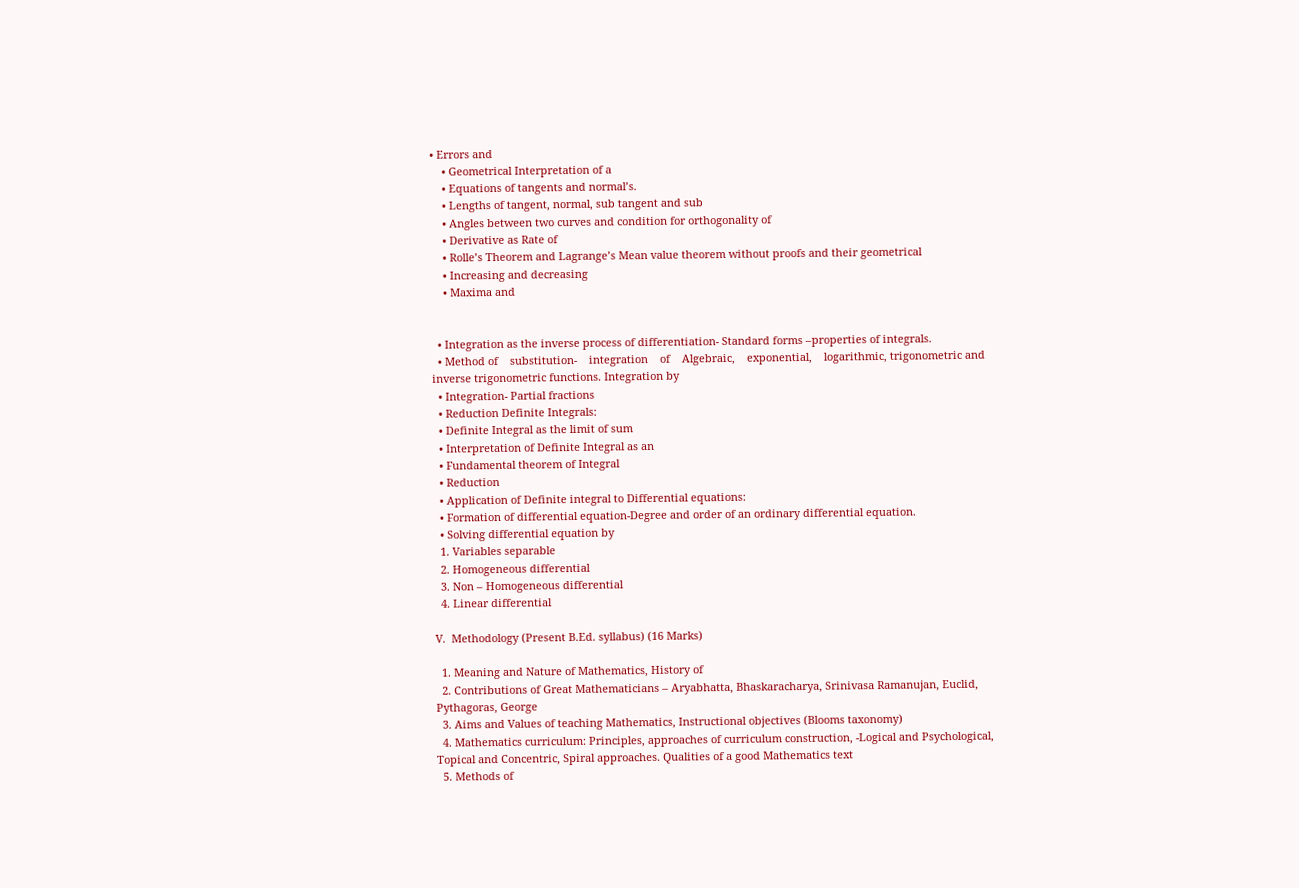• Errors and
    • Geometrical Interpretation of a
    • Equations of tangents and normal’s.
    • Lengths of tangent, normal, sub tangent and sub
    • Angles between two curves and condition for orthogonality of
    • Derivative as Rate of
    • Rolle’s Theorem and Lagrange’s Mean value theorem without proofs and their geometrical
    • Increasing and decreasing
    • Maxima and


  • Integration as the inverse process of differentiation- Standard forms –properties of integrals.
  • Method of    substitution-    integration    of    Algebraic,    exponential,    logarithmic, trigonometric and inverse trigonometric functions. Integration by
  • Integration- Partial fractions
  • Reduction Definite Integrals:
  • Definite Integral as the limit of sum
  • Interpretation of Definite Integral as an
  • Fundamental theorem of Integral
  • Reduction
  • Application of Definite integral to Differential equations:
  • Formation of differential equation-Degree and order of an ordinary differential equation.
  • Solving differential equation by
  1. Variables separable
  2. Homogeneous differential
  3. Non – Homogeneous differential
  4. Linear differential

V.  Methodology (Present B.Ed. syllabus) (16 Marks)

  1. Meaning and Nature of Mathematics, History of
  2. Contributions of Great Mathematicians – Aryabhatta, Bhaskaracharya, Srinivasa Ramanujan, Euclid, Pythagoras, George
  3. Aims and Values of teaching Mathematics, Instructional objectives (Blooms taxonomy)
  4. Mathematics curriculum: Principles, approaches of curriculum construction, -Logical and Psychological, Topical and Concentric, Spiral approaches. Qualities of a good Mathematics text
  5. Methods of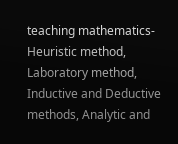teaching mathematics- Heuristic method, Laboratory method, Inductive and Deductive methods, Analytic and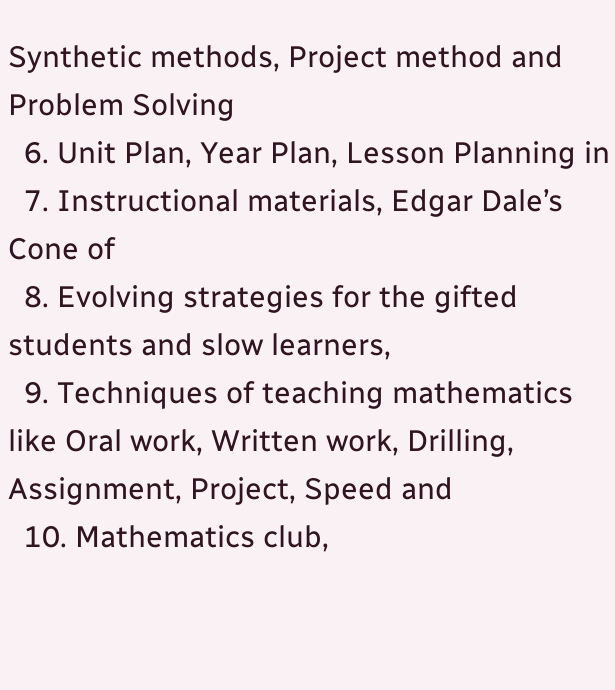Synthetic methods, Project method and Problem Solving
  6. Unit Plan, Year Plan, Lesson Planning in
  7. Instructional materials, Edgar Dale’s Cone of
  8. Evolving strategies for the gifted students and slow learners,
  9. Techniques of teaching mathematics like Oral work, Written work, Drilling, Assignment, Project, Speed and
  10. Mathematics club,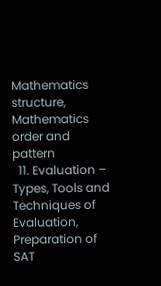Mathematics structure, Mathematics order and pattern
  11. Evaluation – Types, Tools and Techniques of Evaluation, Preparation of SAT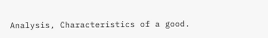Analysis, Characteristics of a good.